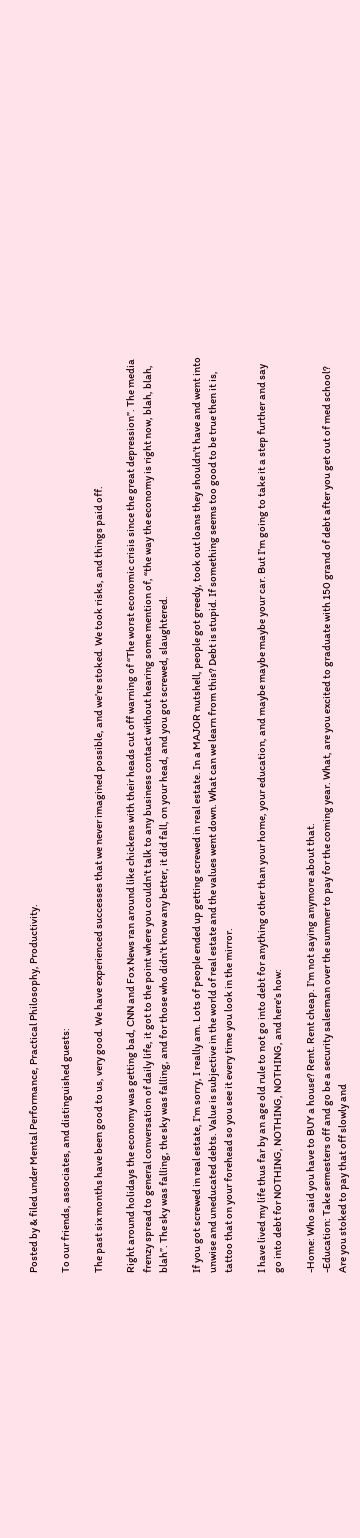Posted by & filed under Mental Performance, Practical Philosophy, Productivity.

To our friends, associates, and distinguished guests:

The past six months have been good to us, very good. We have experienced successes that we never imagined possible, and we’re stoked. We took risks, and things paid off.

Right around holidays the economy was getting bad, CNN and Fox News ran around like chickens with their heads cut off warning of “The worst economic crisis since the great depression”. The media frenzy spread to general conversation of daily life, it got to the point where you couldn’t talk to any business contact without hearing some mention of, “the way the economy is right now, blah, blah, blah”. The sky was falling, the sky was falling, and for those who didn’t know any better, it did fall, on your head, and you got screwed, slaughtered.

If you got screwed in real estate, I’m sorry, I really am. Lots of people ended up getting screwed in real estate. In a MAJOR nutshell, people got greedy, took out loans they shouldn’t have and went into unwise and uneducated debts. Value is subjective in the world of real estate and the values went down. What can we learn from this? Debt is stupid. If something seems too good to be true then it is, tattoo that on your forehead so you see it every time you look in the mirror.

I have lived my life thus far by an age old rule to not go into debt for anything other than your home, your education, and maybe maybe maybe your car. But I’m going to take it a step further and say go into debt for NOTHING, NOTHING, NOTHING, and here’s how:

-Home: Who said you have to BUY a house? Rent. Rent cheap. I’m not saying anymore about that.
-Education: Take semesters off and go be a security salesman over the summer to pay for the coming year. What, are you excited to graduate with 150 grand of debt after you get out of med school? Are you stoked to pay that off slowly and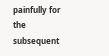painfully for the subsequent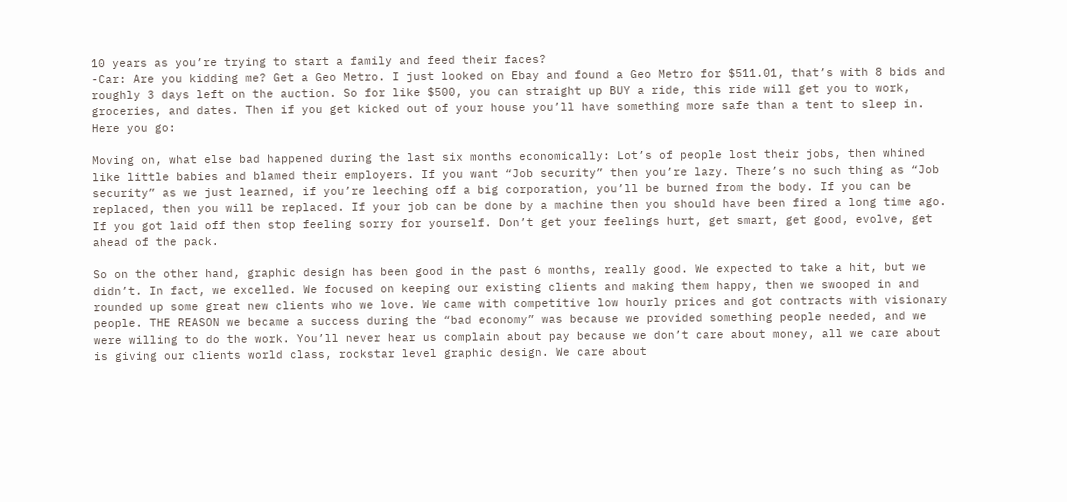10 years as you’re trying to start a family and feed their faces?
-Car: Are you kidding me? Get a Geo Metro. I just looked on Ebay and found a Geo Metro for $511.01, that’s with 8 bids and roughly 3 days left on the auction. So for like $500, you can straight up BUY a ride, this ride will get you to work, groceries, and dates. Then if you get kicked out of your house you’ll have something more safe than a tent to sleep in. Here you go:

Moving on, what else bad happened during the last six months economically: Lot’s of people lost their jobs, then whined like little babies and blamed their employers. If you want “Job security” then you’re lazy. There’s no such thing as “Job security” as we just learned, if you’re leeching off a big corporation, you’ll be burned from the body. If you can be replaced, then you will be replaced. If your job can be done by a machine then you should have been fired a long time ago. If you got laid off then stop feeling sorry for yourself. Don’t get your feelings hurt, get smart, get good, evolve, get ahead of the pack.

So on the other hand, graphic design has been good in the past 6 months, really good. We expected to take a hit, but we didn’t. In fact, we excelled. We focused on keeping our existing clients and making them happy, then we swooped in and rounded up some great new clients who we love. We came with competitive low hourly prices and got contracts with visionary people. THE REASON we became a success during the “bad economy” was because we provided something people needed, and we were willing to do the work. You’ll never hear us complain about pay because we don’t care about money, all we care about is giving our clients world class, rockstar level graphic design. We care about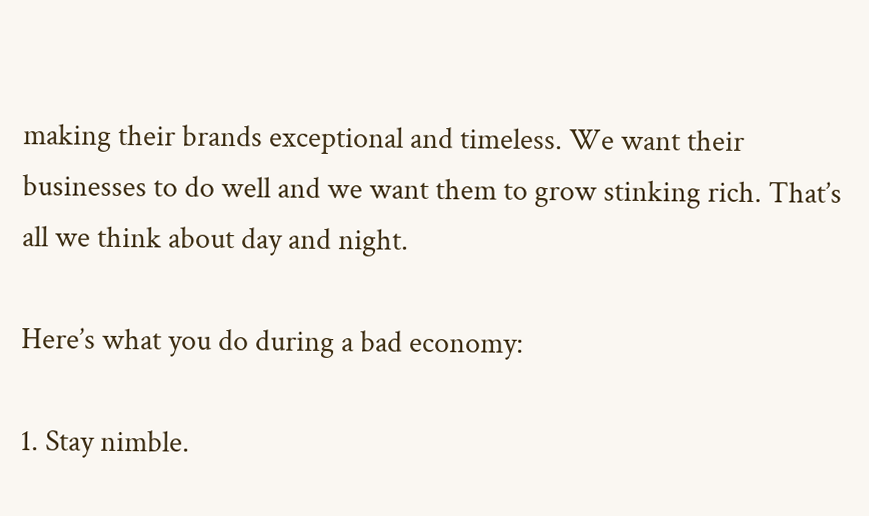making their brands exceptional and timeless. We want their businesses to do well and we want them to grow stinking rich. That’s all we think about day and night.

Here’s what you do during a bad economy:

1. Stay nimble.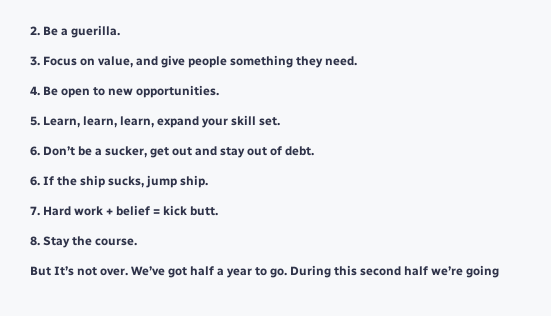2. Be a guerilla.

3. Focus on value, and give people something they need.

4. Be open to new opportunities.

5. Learn, learn, learn, expand your skill set.

6. Don’t be a sucker, get out and stay out of debt.

6. If the ship sucks, jump ship.

7. Hard work + belief = kick butt.

8. Stay the course.

But It’s not over. We’ve got half a year to go. During this second half we’re going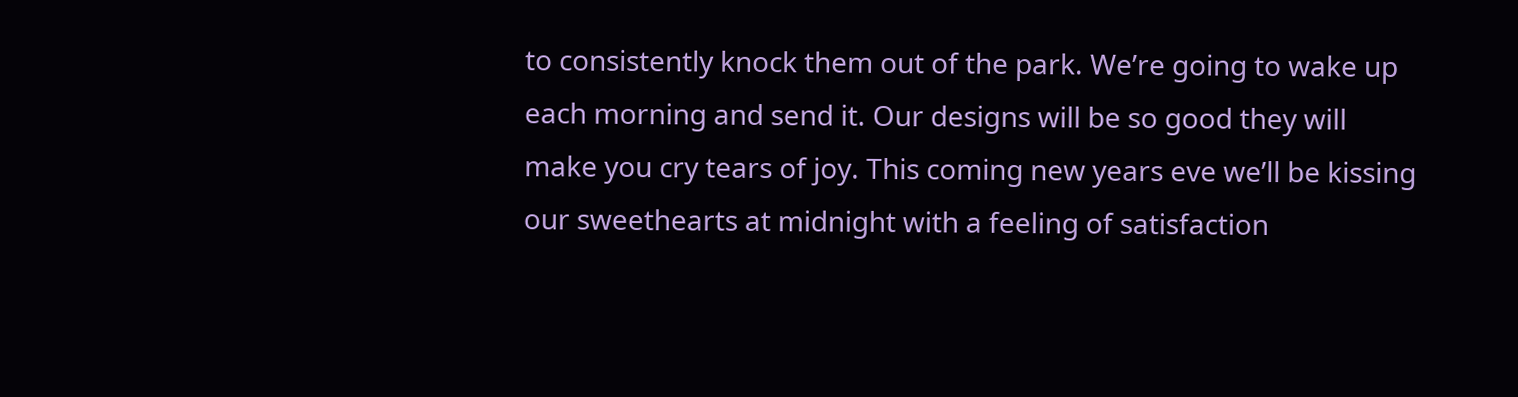to consistently knock them out of the park. We’re going to wake up each morning and send it. Our designs will be so good they will make you cry tears of joy. This coming new years eve we’ll be kissing our sweethearts at midnight with a feeling of satisfaction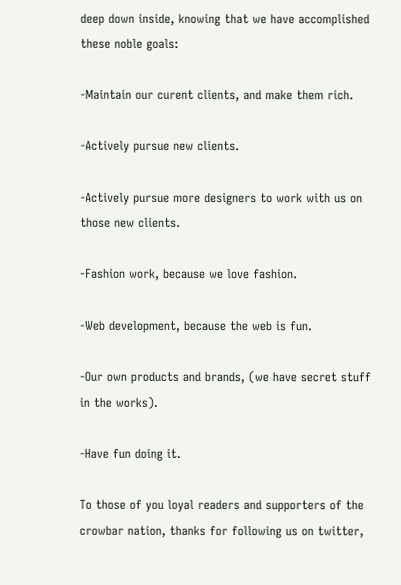deep down inside, knowing that we have accomplished these noble goals:

-Maintain our curent clients, and make them rich.

-Actively pursue new clients.

-Actively pursue more designers to work with us on those new clients.

-Fashion work, because we love fashion.

-Web development, because the web is fun.

-Our own products and brands, (we have secret stuff in the works).

-Have fun doing it.

To those of you loyal readers and supporters of the crowbar nation, thanks for following us on twitter,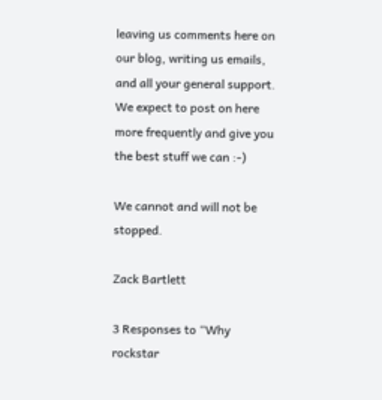leaving us comments here on our blog, writing us emails, and all your general support. We expect to post on here more frequently and give you the best stuff we can :-)

We cannot and will not be stopped.

Zack Bartlett

3 Responses to “Why rockstar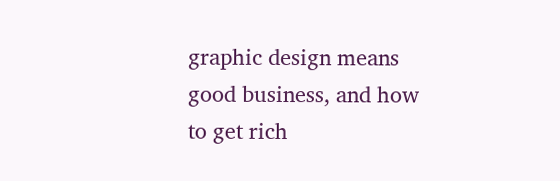graphic design means good business, and how to get rich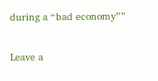during a “bad economy””

Leave a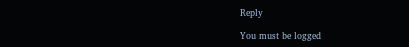Reply

You must be logged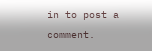in to post a comment.